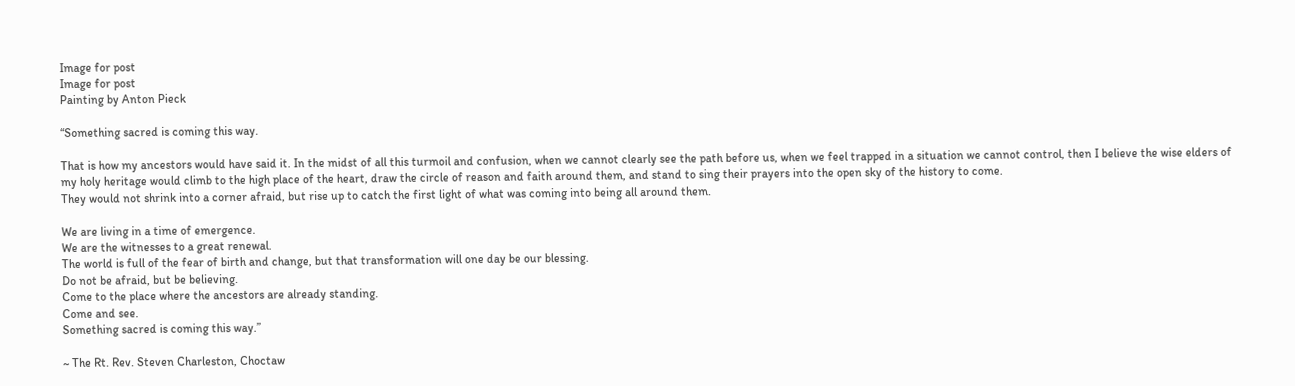Image for post
Image for post
Painting by Anton Pieck

“Something sacred is coming this way.

That is how my ancestors would have said it. In the midst of all this turmoil and confusion, when we cannot clearly see the path before us, when we feel trapped in a situation we cannot control, then I believe the wise elders of my holy heritage would climb to the high place of the heart, draw the circle of reason and faith around them, and stand to sing their prayers into the open sky of the history to come.
They would not shrink into a corner afraid, but rise up to catch the first light of what was coming into being all around them.

We are living in a time of emergence.
We are the witnesses to a great renewal.
The world is full of the fear of birth and change, but that transformation will one day be our blessing.
Do not be afraid, but be believing.
Come to the place where the ancestors are already standing.
Come and see.
Something sacred is coming this way.”

~ The Rt. Rev. Steven Charleston, Choctaw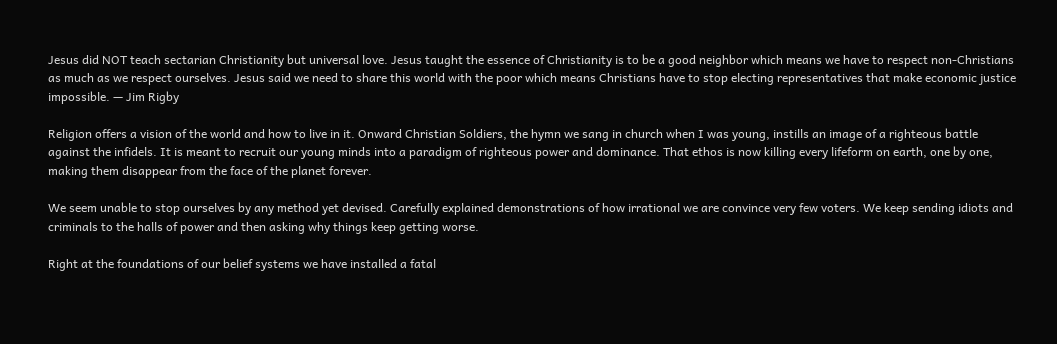Jesus did NOT teach sectarian Christianity but universal love. Jesus taught the essence of Christianity is to be a good neighbor which means we have to respect non-Christians as much as we respect ourselves. Jesus said we need to share this world with the poor which means Christians have to stop electing representatives that make economic justice impossible. — Jim Rigby

Religion offers a vision of the world and how to live in it. Onward Christian Soldiers, the hymn we sang in church when I was young, instills an image of a righteous battle against the infidels. It is meant to recruit our young minds into a paradigm of righteous power and dominance. That ethos is now killing every lifeform on earth, one by one, making them disappear from the face of the planet forever.

We seem unable to stop ourselves by any method yet devised. Carefully explained demonstrations of how irrational we are convince very few voters. We keep sending idiots and criminals to the halls of power and then asking why things keep getting worse.

Right at the foundations of our belief systems we have installed a fatal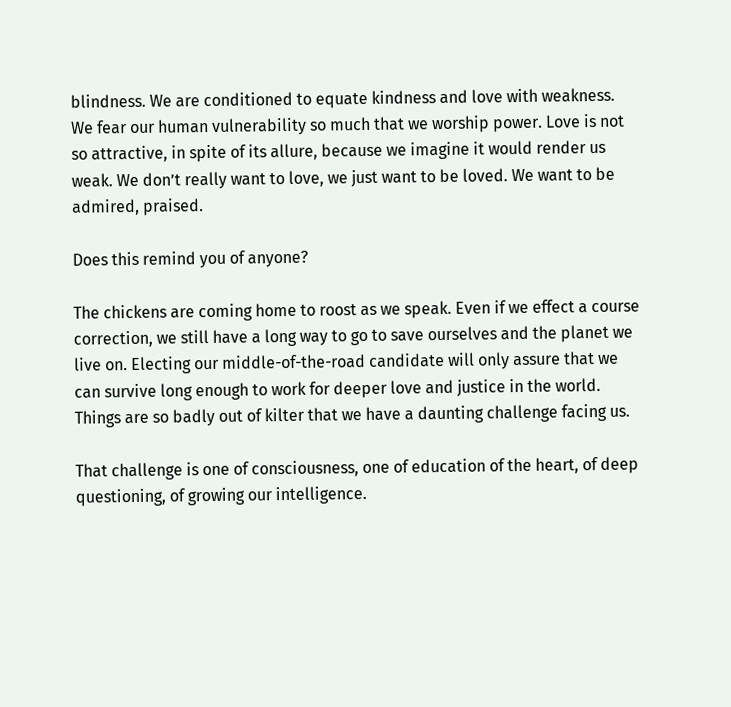blindness. We are conditioned to equate kindness and love with weakness. We fear our human vulnerability so much that we worship power. Love is not so attractive, in spite of its allure, because we imagine it would render us weak. We don’t really want to love, we just want to be loved. We want to be admired, praised.

Does this remind you of anyone?

The chickens are coming home to roost as we speak. Even if we effect a course correction, we still have a long way to go to save ourselves and the planet we live on. Electing our middle-of-the-road candidate will only assure that we can survive long enough to work for deeper love and justice in the world. Things are so badly out of kilter that we have a daunting challenge facing us.

That challenge is one of consciousness, one of education of the heart, of deep questioning, of growing our intelligence.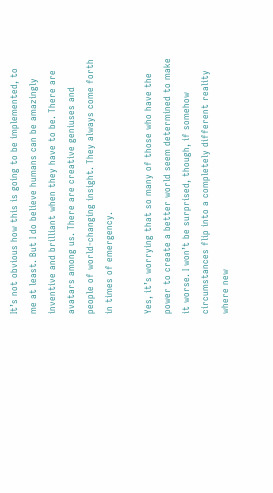It’s not obvious how this is going to be implemented, to me at least. But I do believe humans can be amazingly inventive and brilliant when they have to be. There are avatars among us. There are creative geniuses and people of world-changing insight. They always come forth in times of emergency.

Yes, it’s worrying that so many of those who have the power to create a better world seem determined to make it worse. I won’t be surprised, though, if somehow circumstances flip into a completely different reality where new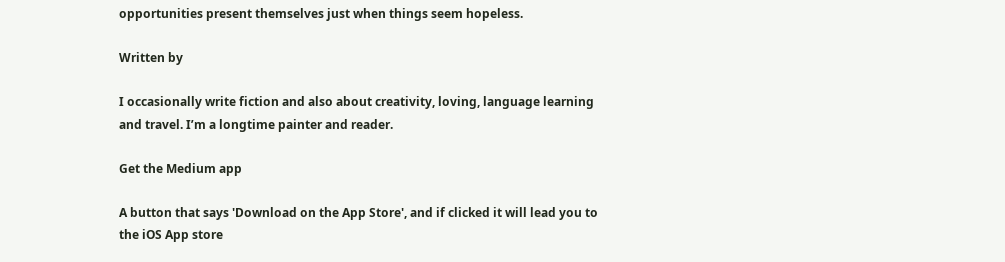opportunities present themselves just when things seem hopeless.

Written by

I occasionally write fiction and also about creativity, loving, language learning and travel. I’m a longtime painter and reader.

Get the Medium app

A button that says 'Download on the App Store', and if clicked it will lead you to the iOS App store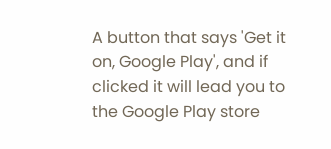A button that says 'Get it on, Google Play', and if clicked it will lead you to the Google Play store